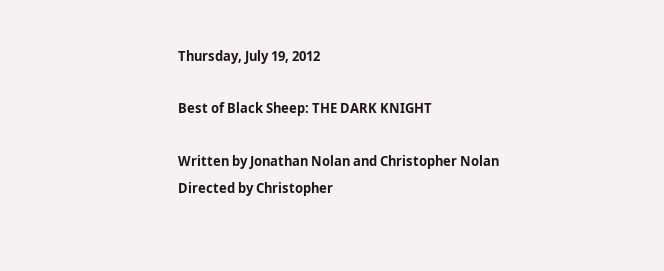Thursday, July 19, 2012

Best of Black Sheep: THE DARK KNIGHT

Written by Jonathan Nolan and Christopher Nolan
Directed by Christopher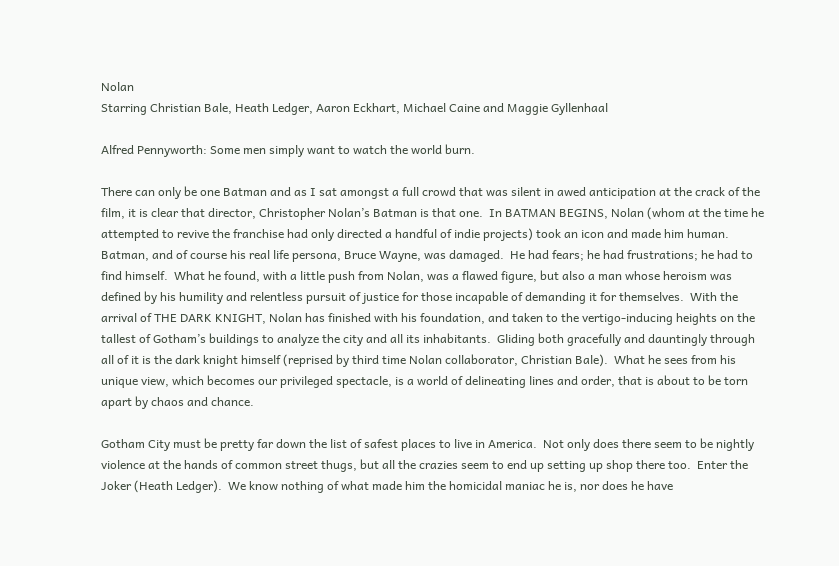Nolan
Starring Christian Bale, Heath Ledger, Aaron Eckhart, Michael Caine and Maggie Gyllenhaal

Alfred Pennyworth: Some men simply want to watch the world burn.

There can only be one Batman and as I sat amongst a full crowd that was silent in awed anticipation at the crack of the film, it is clear that director, Christopher Nolan’s Batman is that one.  In BATMAN BEGINS, Nolan (whom at the time he attempted to revive the franchise had only directed a handful of indie projects) took an icon and made him human.  Batman, and of course his real life persona, Bruce Wayne, was damaged.  He had fears; he had frustrations; he had to find himself.  What he found, with a little push from Nolan, was a flawed figure, but also a man whose heroism was defined by his humility and relentless pursuit of justice for those incapable of demanding it for themselves.  With the arrival of THE DARK KNIGHT, Nolan has finished with his foundation, and taken to the vertigo-inducing heights on the tallest of Gotham’s buildings to analyze the city and all its inhabitants.  Gliding both gracefully and dauntingly through all of it is the dark knight himself (reprised by third time Nolan collaborator, Christian Bale).  What he sees from his unique view, which becomes our privileged spectacle, is a world of delineating lines and order, that is about to be torn apart by chaos and chance.

Gotham City must be pretty far down the list of safest places to live in America.  Not only does there seem to be nightly violence at the hands of common street thugs, but all the crazies seem to end up setting up shop there too.  Enter the Joker (Heath Ledger).  We know nothing of what made him the homicidal maniac he is, nor does he have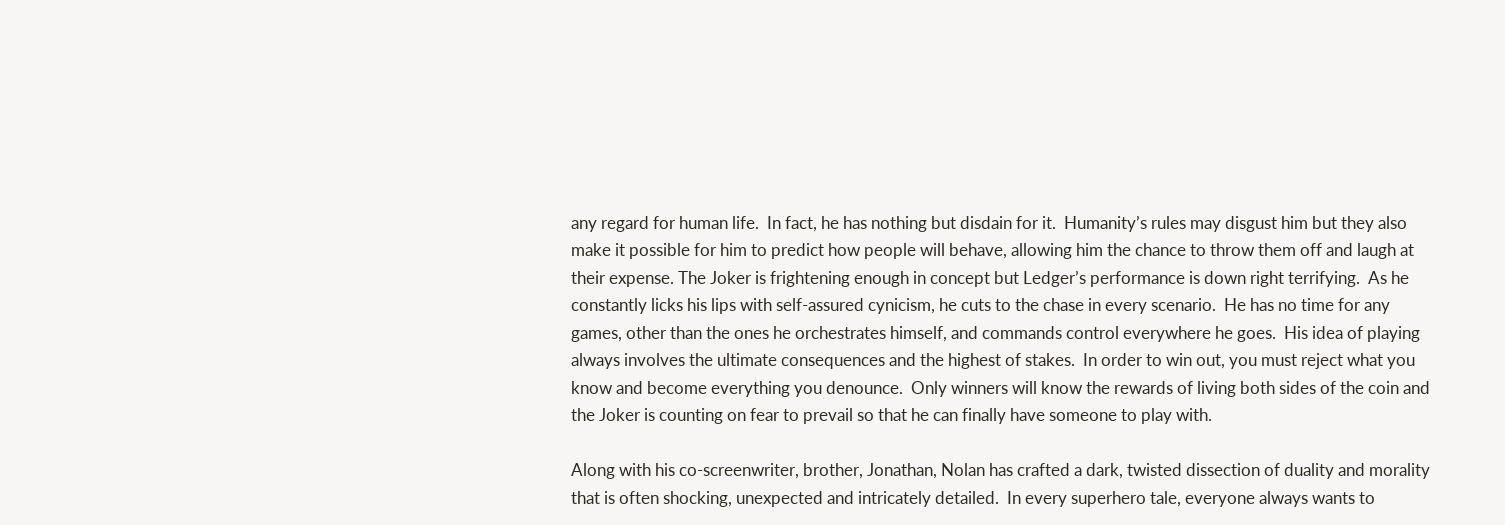any regard for human life.  In fact, he has nothing but disdain for it.  Humanity’s rules may disgust him but they also make it possible for him to predict how people will behave, allowing him the chance to throw them off and laugh at their expense. The Joker is frightening enough in concept but Ledger’s performance is down right terrifying.  As he constantly licks his lips with self-assured cynicism, he cuts to the chase in every scenario.  He has no time for any games, other than the ones he orchestrates himself, and commands control everywhere he goes.  His idea of playing always involves the ultimate consequences and the highest of stakes.  In order to win out, you must reject what you know and become everything you denounce.  Only winners will know the rewards of living both sides of the coin and the Joker is counting on fear to prevail so that he can finally have someone to play with.

Along with his co-screenwriter, brother, Jonathan, Nolan has crafted a dark, twisted dissection of duality and morality that is often shocking, unexpected and intricately detailed.  In every superhero tale, everyone always wants to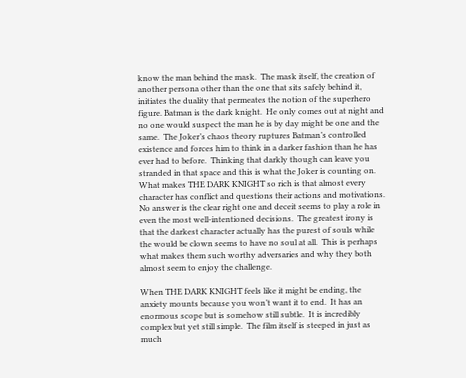know the man behind the mask.  The mask itself, the creation of another persona other than the one that sits safely behind it, initiates the duality that permeates the notion of the superhero figure. Batman is the dark knight.  He only comes out at night and no one would suspect the man he is by day might be one and the same.  The Joker’s chaos theory ruptures Batman’s controlled existence and forces him to think in a darker fashion than he has ever had to before.  Thinking that darkly though can leave you stranded in that space and this is what the Joker is counting on.  What makes THE DARK KNIGHT so rich is that almost every character has conflict and questions their actions and motivations.  No answer is the clear right one and deceit seems to play a role in even the most well-intentioned decisions.  The greatest irony is that the darkest character actually has the purest of souls while the would be clown seems to have no soul at all.  This is perhaps what makes them such worthy adversaries and why they both almost seem to enjoy the challenge.

When THE DARK KNIGHT feels like it might be ending, the anxiety mounts because you won’t want it to end.  It has an enormous scope but is somehow still subtle.  It is incredibly complex but yet still simple.  The film itself is steeped in just as much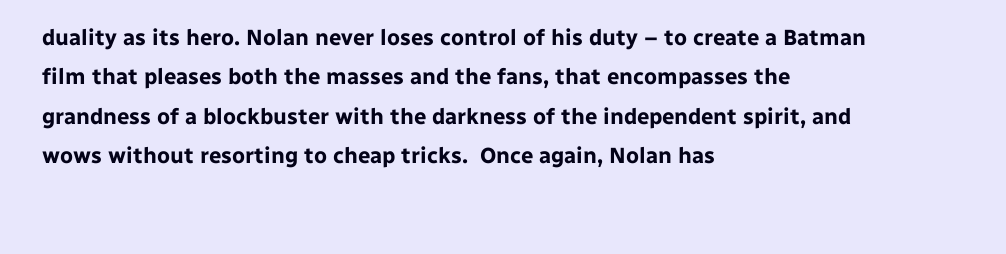duality as its hero. Nolan never loses control of his duty – to create a Batman film that pleases both the masses and the fans, that encompasses the grandness of a blockbuster with the darkness of the independent spirit, and wows without resorting to cheap tricks.  Once again, Nolan has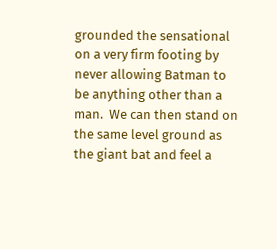grounded the sensational on a very firm footing by never allowing Batman to be anything other than a man.  We can then stand on the same level ground as the giant bat and feel a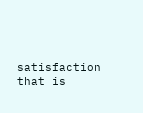satisfaction that is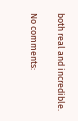both real and incredible.

No comments: